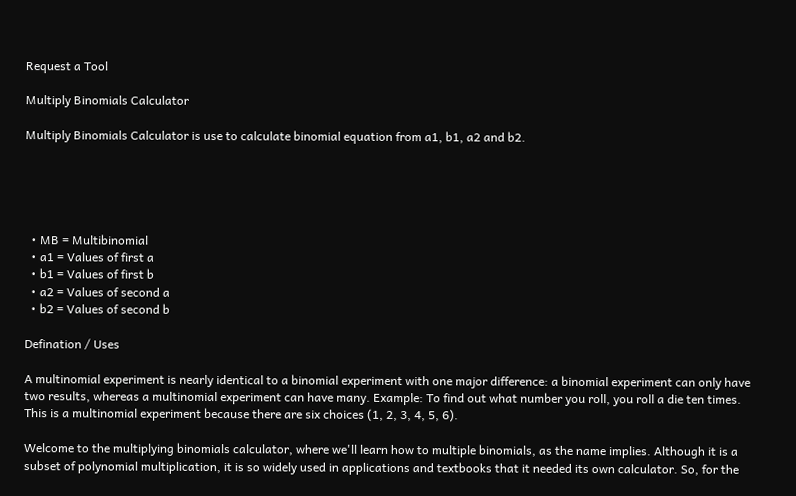Request a Tool

Multiply Binomials Calculator

Multiply Binomials Calculator is use to calculate binomial equation from a1, b1, a2 and b2.





  • MB = Multibinomial
  • a1 = Values of first a
  • b1 = Values of first b
  • a2 = Values of second a
  • b2 = Values of second b

Defination / Uses

A multinomial experiment is nearly identical to a binomial experiment with one major difference: a binomial experiment can only have two results, whereas a multinomial experiment can have many. Example: To find out what number you roll, you roll a die ten times. This is a multinomial experiment because there are six choices (1, 2, 3, 4, 5, 6).

Welcome to the multiplying binomials calculator, where we'll learn how to multiple binomials, as the name implies. Although it is a subset of polynomial multiplication, it is so widely used in applications and textbooks that it needed its own calculator. So, for the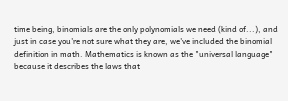time being, binomials are the only polynomials we need (kind of...), and just in case you're not sure what they are, we've included the binomial definition in math. Mathematics is known as the "universal language" because it describes the laws that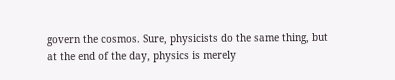govern the cosmos. Sure, physicists do the same thing, but at the end of the day, physics is merely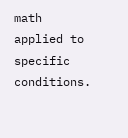math applied to specific conditions.